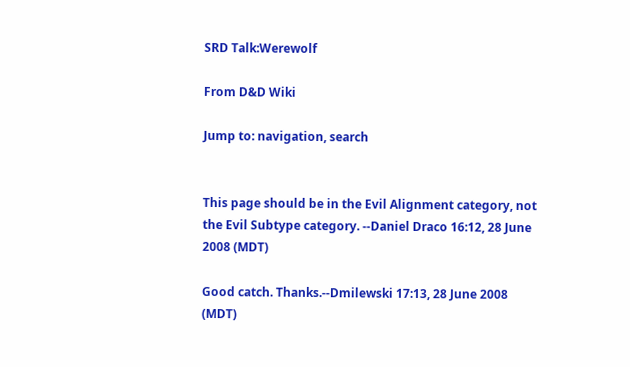SRD Talk:Werewolf

From D&D Wiki

Jump to: navigation, search


This page should be in the Evil Alignment category, not the Evil Subtype category. --Daniel Draco 16:12, 28 June 2008 (MDT)

Good catch. Thanks.--Dmilewski 17:13, 28 June 2008 (MDT)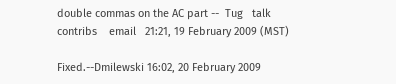double commas on the AC part --  Tug   talk    contribs    email   21:21, 19 February 2009 (MST)

Fixed.--Dmilewski 16:02, 20 February 2009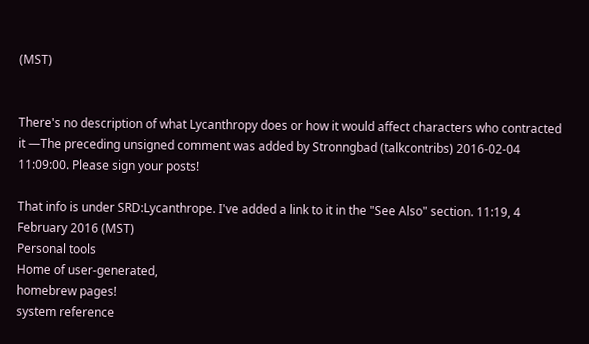(MST)


There's no description of what Lycanthropy does or how it would affect characters who contracted it —The preceding unsigned comment was added by Stronngbad (talkcontribs) 2016-02-04 11:09:00. Please sign your posts!

That info is under SRD:Lycanthrope. I've added a link to it in the "See Also" section. 11:19, 4 February 2016 (MST)
Personal tools
Home of user-generated,
homebrew pages!
system reference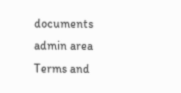documents
admin area
Terms and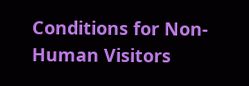Conditions for Non-Human Visitors